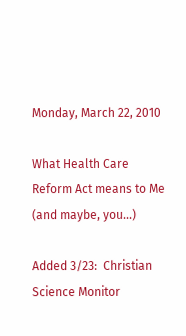Monday, March 22, 2010

What Health Care Reform Act means to Me (and maybe, you...)

Added 3/23:  Christian Science Monitor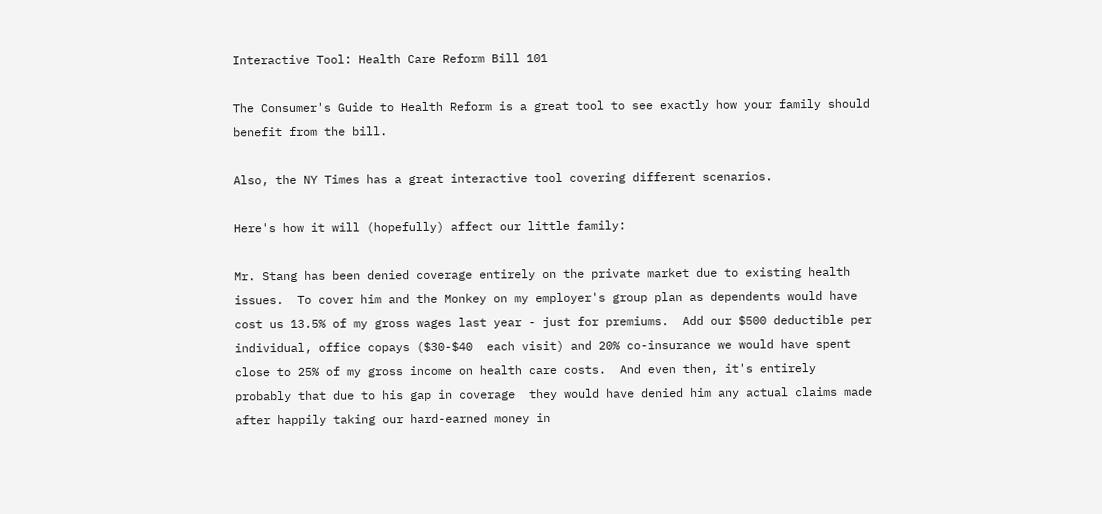Interactive Tool: Health Care Reform Bill 101

The Consumer's Guide to Health Reform is a great tool to see exactly how your family should benefit from the bill.

Also, the NY Times has a great interactive tool covering different scenarios.

Here's how it will (hopefully) affect our little family:

Mr. Stang has been denied coverage entirely on the private market due to existing health issues.  To cover him and the Monkey on my employer's group plan as dependents would have cost us 13.5% of my gross wages last year - just for premiums.  Add our $500 deductible per individual, office copays ($30-$40  each visit) and 20% co-insurance we would have spent close to 25% of my gross income on health care costs.  And even then, it's entirely probably that due to his gap in coverage  they would have denied him any actual claims made after happily taking our hard-earned money in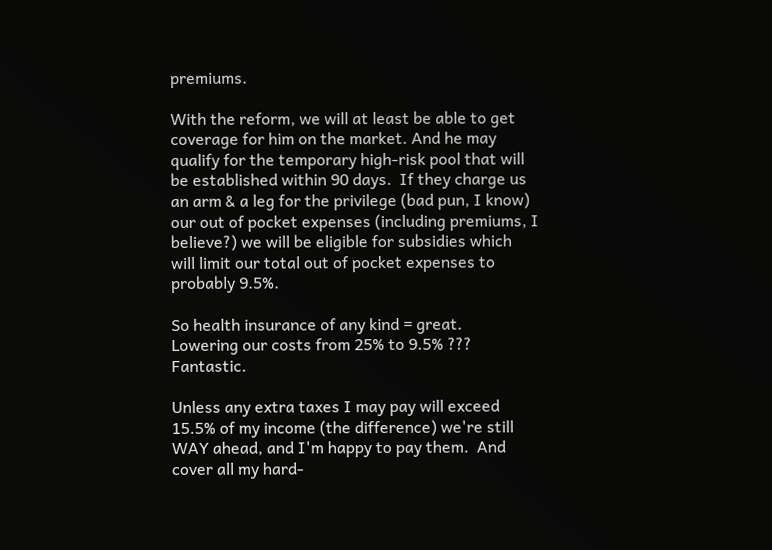premiums.

With the reform, we will at least be able to get coverage for him on the market. And he may qualify for the temporary high-risk pool that will be established within 90 days.  If they charge us an arm & a leg for the privilege (bad pun, I know) our out of pocket expenses (including premiums, I believe?) we will be eligible for subsidies which will limit our total out of pocket expenses to probably 9.5%.

So health insurance of any kind = great.
Lowering our costs from 25% to 9.5% ???  Fantastic.

Unless any extra taxes I may pay will exceed 15.5% of my income (the difference) we're still WAY ahead, and I'm happy to pay them.  And cover all my hard-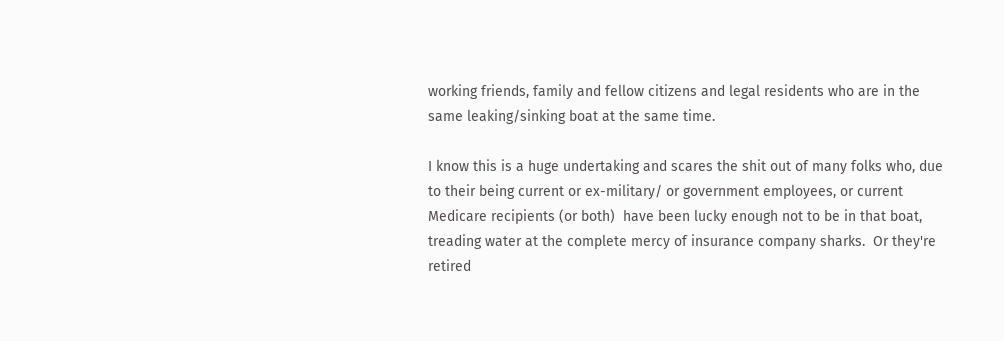working friends, family and fellow citizens and legal residents who are in the same leaking/sinking boat at the same time.

I know this is a huge undertaking and scares the shit out of many folks who, due to their being current or ex-military/ or government employees, or current Medicare recipients (or both)  have been lucky enough not to be in that boat, treading water at the complete mercy of insurance company sharks.  Or they're retired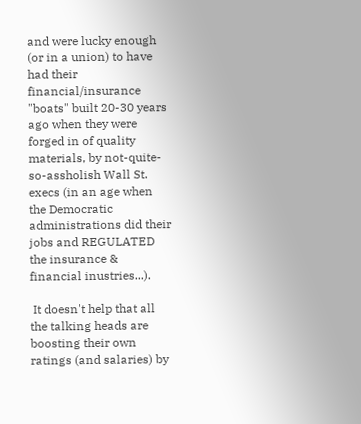and were lucky enough (or in a union) to have had their financial/insurance "boats" built 20-30 years ago when they were forged in of quality materials, by not-quite-so-assholish Wall St. execs (in an age when the Democratic administrations did their jobs and REGULATED the insurance & financial inustries...).

 It doesn't help that all the talking heads are boosting their own ratings (and salaries) by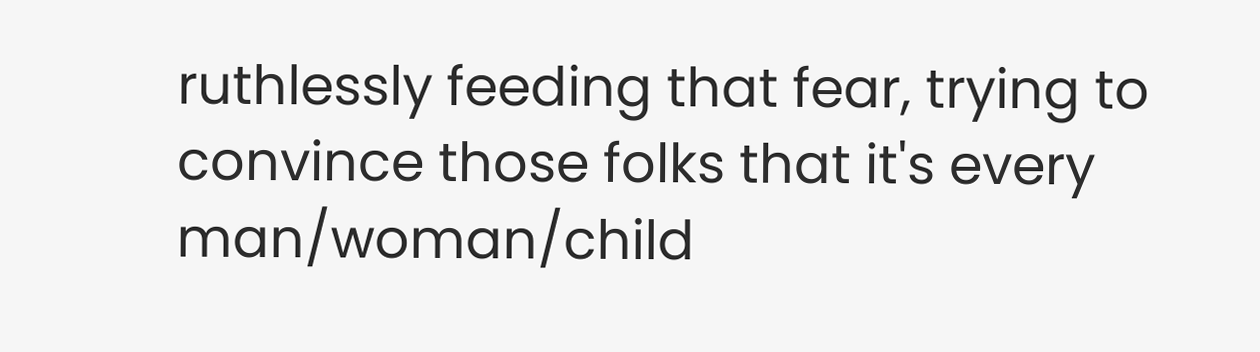ruthlessly feeding that fear, trying to convince those folks that it's every man/woman/child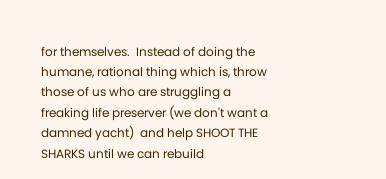for themselves.  Instead of doing the humane, rational thing which is, throw those of us who are struggling a freaking life preserver (we don't want a damned yacht)  and help SHOOT THE SHARKS until we can rebuild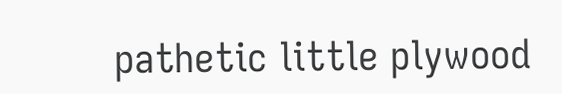pathetic little plywood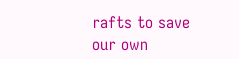rafts to save our own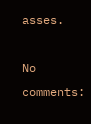asses.

No comments: